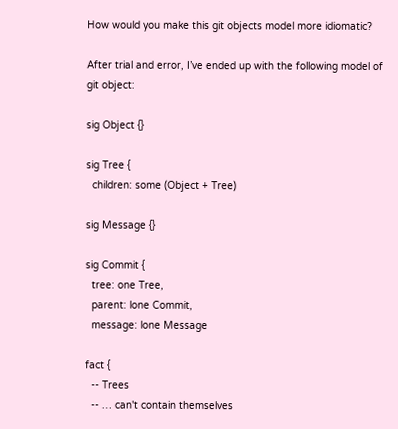How would you make this git objects model more idiomatic?

After trial and error, I’ve ended up with the following model of git object:

sig Object {}

sig Tree {
  children: some (Object + Tree)

sig Message {}

sig Commit {
  tree: one Tree,
  parent: lone Commit,
  message: lone Message

fact {
  -- Trees
  -- … can't contain themselves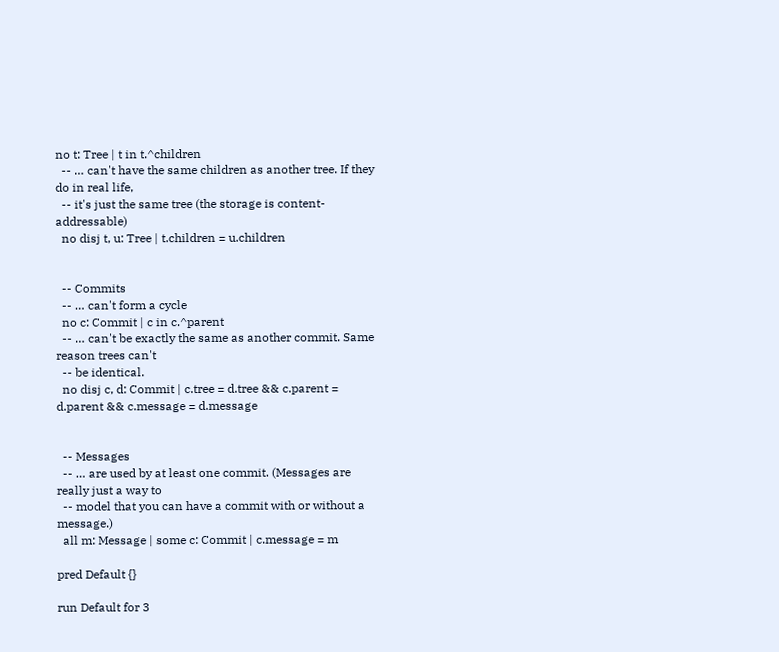no t: Tree | t in t.^children
  -- … can't have the same children as another tree. If they do in real life,
  -- it's just the same tree (the storage is content-addressable)
  no disj t, u: Tree | t.children = u.children


  -- Commits
  -- … can't form a cycle
  no c: Commit | c in c.^parent
  -- … can't be exactly the same as another commit. Same reason trees can't
  -- be identical.
  no disj c, d: Commit | c.tree = d.tree && c.parent = d.parent && c.message = d.message


  -- Messages
  -- … are used by at least one commit. (Messages are really just a way to
  -- model that you can have a commit with or without a message.)
  all m: Message | some c: Commit | c.message = m

pred Default {}

run Default for 3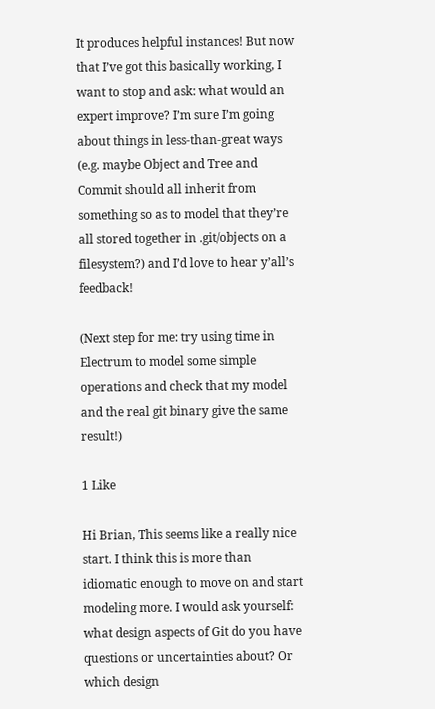It produces helpful instances! But now that I’ve got this basically working, I want to stop and ask: what would an expert improve? I’m sure I’m going about things in less-than-great ways (e.g. maybe Object and Tree and Commit should all inherit from something so as to model that they’re all stored together in .git/objects on a filesystem?) and I’d love to hear y’all’s feedback!

(Next step for me: try using time in Electrum to model some simple operations and check that my model and the real git binary give the same result!)

1 Like

Hi Brian, This seems like a really nice start. I think this is more than idiomatic enough to move on and start modeling more. I would ask yourself: what design aspects of Git do you have questions or uncertainties about? Or which design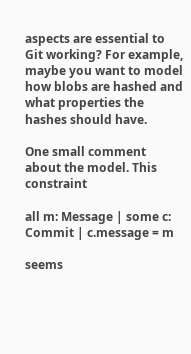aspects are essential to Git working? For example, maybe you want to model how blobs are hashed and what properties the hashes should have.

One small comment about the model. This constraint

all m: Message | some c: Commit | c.message = m

seems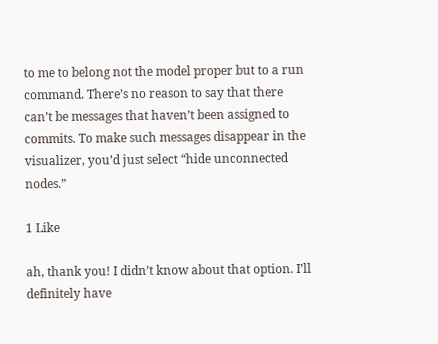to me to belong not the model proper but to a run command. There’s no reason to say that there can’t be messages that haven’t been assigned to commits. To make such messages disappear in the visualizer, you’d just select “hide unconnected nodes.”

1 Like

ah, thank you! I didn’t know about that option. I’ll definitely have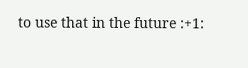to use that in the future :+1: